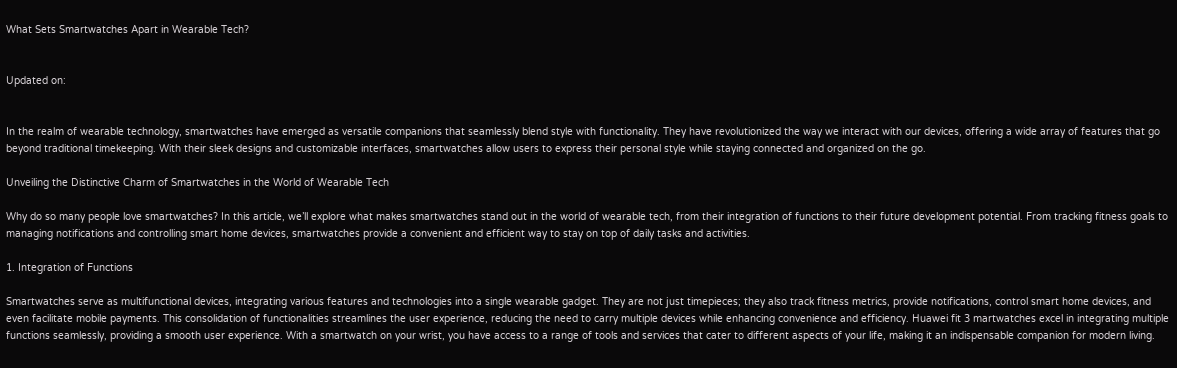What Sets Smartwatches Apart in Wearable Tech?


Updated on:


In the realm of wearable technology, smartwatches have emerged as versatile companions that seamlessly blend style with functionality. They have revolutionized the way we interact with our devices, offering a wide array of features that go beyond traditional timekeeping. With their sleek designs and customizable interfaces, smartwatches allow users to express their personal style while staying connected and organized on the go.

Unveiling the Distinctive Charm of Smartwatches in the World of Wearable Tech

Why do so many people love smartwatches? In this article, we’ll explore what makes smartwatches stand out in the world of wearable tech, from their integration of functions to their future development potential. From tracking fitness goals to managing notifications and controlling smart home devices, smartwatches provide a convenient and efficient way to stay on top of daily tasks and activities.

1. Integration of Functions

Smartwatches serve as multifunctional devices, integrating various features and technologies into a single wearable gadget. They are not just timepieces; they also track fitness metrics, provide notifications, control smart home devices, and even facilitate mobile payments. This consolidation of functionalities streamlines the user experience, reducing the need to carry multiple devices while enhancing convenience and efficiency. Huawei fit 3 martwatches excel in integrating multiple functions seamlessly, providing a smooth user experience. With a smartwatch on your wrist, you have access to a range of tools and services that cater to different aspects of your life, making it an indispensable companion for modern living.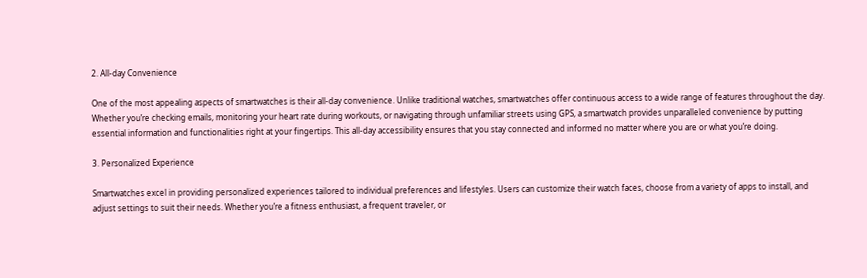2. All-day Convenience

One of the most appealing aspects of smartwatches is their all-day convenience. Unlike traditional watches, smartwatches offer continuous access to a wide range of features throughout the day. Whether you’re checking emails, monitoring your heart rate during workouts, or navigating through unfamiliar streets using GPS, a smartwatch provides unparalleled convenience by putting essential information and functionalities right at your fingertips. This all-day accessibility ensures that you stay connected and informed no matter where you are or what you’re doing.

3. Personalized Experience

Smartwatches excel in providing personalized experiences tailored to individual preferences and lifestyles. Users can customize their watch faces, choose from a variety of apps to install, and adjust settings to suit their needs. Whether you’re a fitness enthusiast, a frequent traveler, or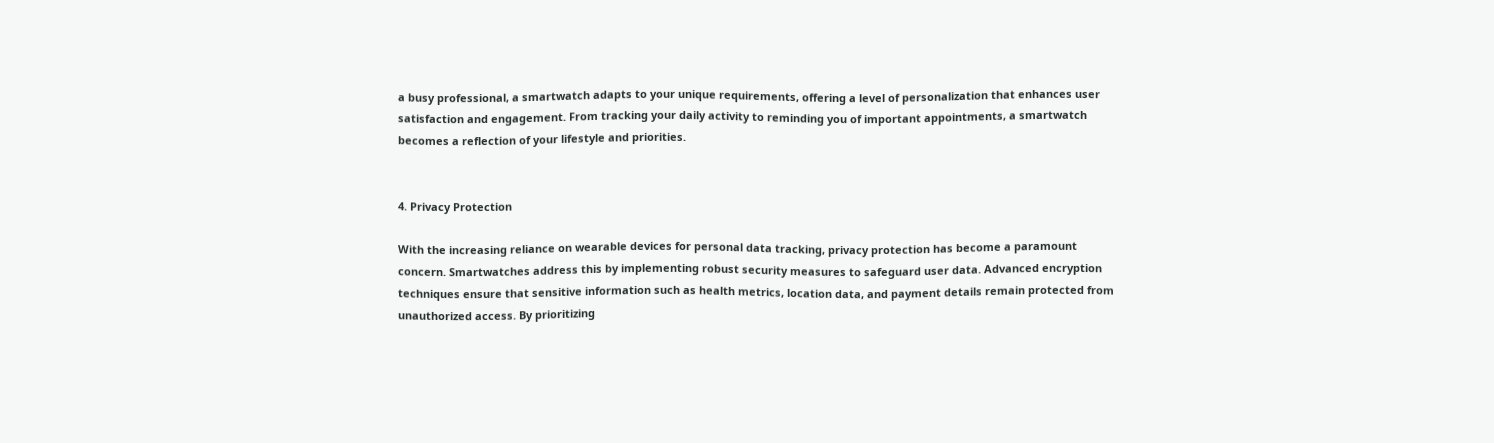a busy professional, a smartwatch adapts to your unique requirements, offering a level of personalization that enhances user satisfaction and engagement. From tracking your daily activity to reminding you of important appointments, a smartwatch becomes a reflection of your lifestyle and priorities.


4. Privacy Protection

With the increasing reliance on wearable devices for personal data tracking, privacy protection has become a paramount concern. Smartwatches address this by implementing robust security measures to safeguard user data. Advanced encryption techniques ensure that sensitive information such as health metrics, location data, and payment details remain protected from unauthorized access. By prioritizing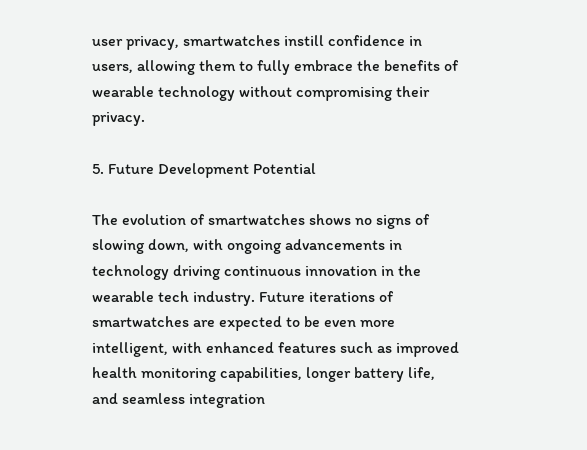user privacy, smartwatches instill confidence in users, allowing them to fully embrace the benefits of wearable technology without compromising their privacy.

5. Future Development Potential

The evolution of smartwatches shows no signs of slowing down, with ongoing advancements in technology driving continuous innovation in the wearable tech industry. Future iterations of smartwatches are expected to be even more intelligent, with enhanced features such as improved health monitoring capabilities, longer battery life, and seamless integration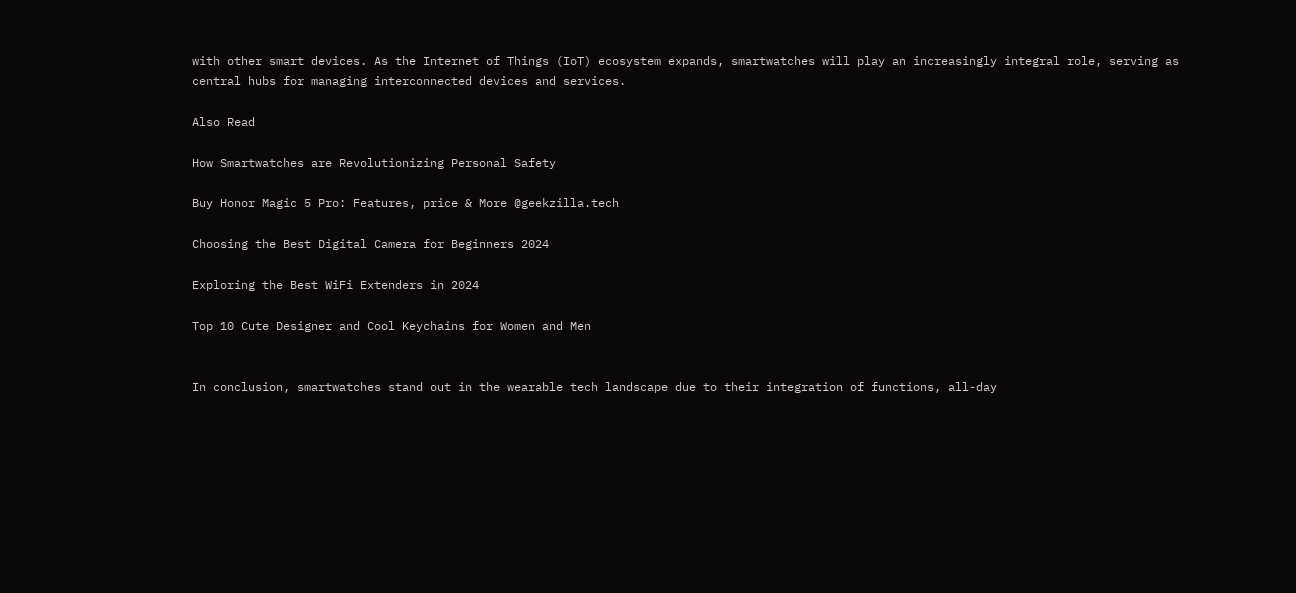with other smart devices. As the Internet of Things (IoT) ecosystem expands, smartwatches will play an increasingly integral role, serving as central hubs for managing interconnected devices and services.

Also Read

How Smartwatches are Revolutionizing Personal Safety

Buy Honor Magic 5 Pro: Features, price & More @geekzilla.tech

Choosing the Best Digital Camera for Beginners 2024

Exploring the Best WiFi Extenders in 2024

Top 10 Cute Designer and Cool Keychains for Women and Men


In conclusion, smartwatches stand out in the wearable tech landscape due to their integration of functions, all-day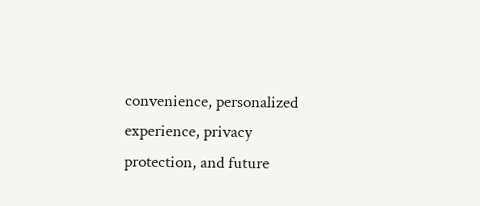convenience, personalized experience, privacy protection, and future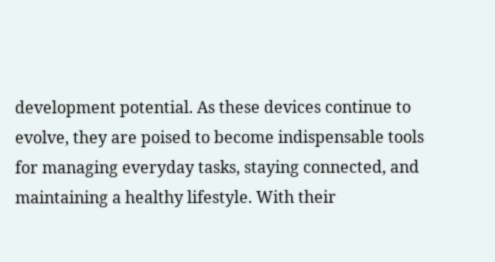development potential. As these devices continue to evolve, they are poised to become indispensable tools for managing everyday tasks, staying connected, and maintaining a healthy lifestyle. With their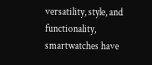versatility, style, and functionality, smartwatches have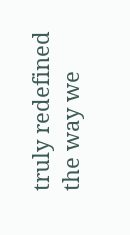truly redefined the way we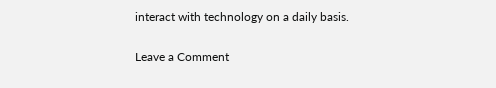interact with technology on a daily basis.

Leave a Comment